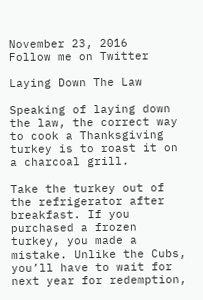November 23, 2016
Follow me on Twitter

Laying Down The Law

Speaking of laying down the law, the correct way to cook a Thanksgiving turkey is to roast it on a charcoal grill.

Take the turkey out of the refrigerator after breakfast. If you purchased a frozen turkey, you made a mistake. Unlike the Cubs, you’ll have to wait for next year for redemption,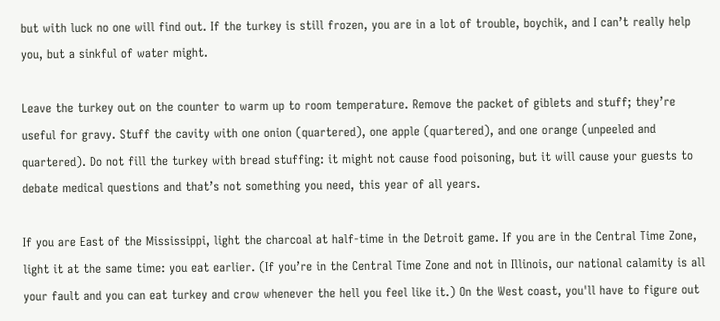but with luck no one will find out. If the turkey is still frozen, you are in a lot of trouble, boychik, and I can’t really help you, but a sinkful of water might.

Leave the turkey out on the counter to warm up to room temperature. Remove the packet of giblets and stuff; they’re useful for gravy. Stuff the cavity with one onion (quartered), one apple (quartered), and one orange (unpeeled and quartered). Do not fill the turkey with bread stuffing: it might not cause food poisoning, but it will cause your guests to debate medical questions and that’s not something you need, this year of all years.

If you are East of the Mississippi, light the charcoal at half-time in the Detroit game. If you are in the Central Time Zone, light it at the same time: you eat earlier. (If you’re in the Central Time Zone and not in Illinois, our national calamity is all your fault and you can eat turkey and crow whenever the hell you feel like it.) On the West coast, you'll have to figure out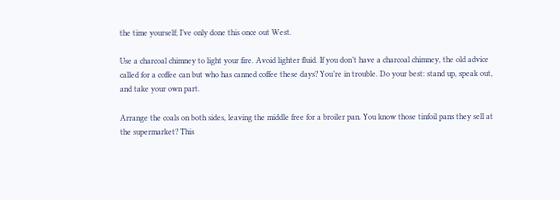the time yourself; I’ve only done this once out West.

Use a charcoal chimney to light your fire. Avoid lighter fluid. If you don’t have a charcoal chimney, the old advice called for a coffee can but who has canned coffee these days? You’re in trouble. Do your best: stand up, speak out, and take your own part.

Arrange the coals on both sides, leaving the middle free for a broiler pan. You know those tinfoil pans they sell at the supermarket? This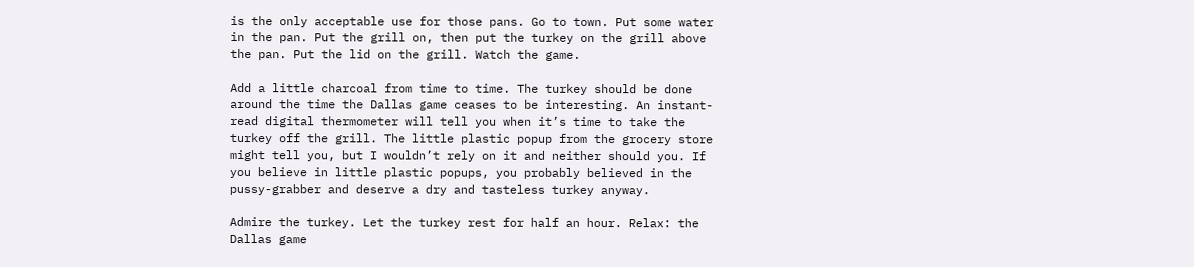is the only acceptable use for those pans. Go to town. Put some water in the pan. Put the grill on, then put the turkey on the grill above the pan. Put the lid on the grill. Watch the game.

Add a little charcoal from time to time. The turkey should be done around the time the Dallas game ceases to be interesting. An instant-read digital thermometer will tell you when it’s time to take the turkey off the grill. The little plastic popup from the grocery store might tell you, but I wouldn’t rely on it and neither should you. If you believe in little plastic popups, you probably believed in the pussy-grabber and deserve a dry and tasteless turkey anyway.

Admire the turkey. Let the turkey rest for half an hour. Relax: the Dallas game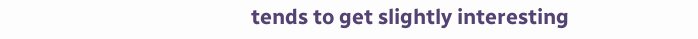tends to get slightly interesting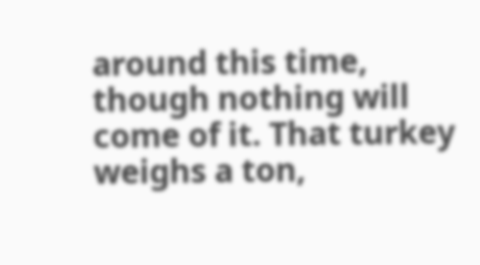around this time, though nothing will come of it. That turkey weighs a ton,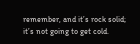remember, and it’s rock solid; it’s not going to get cold.